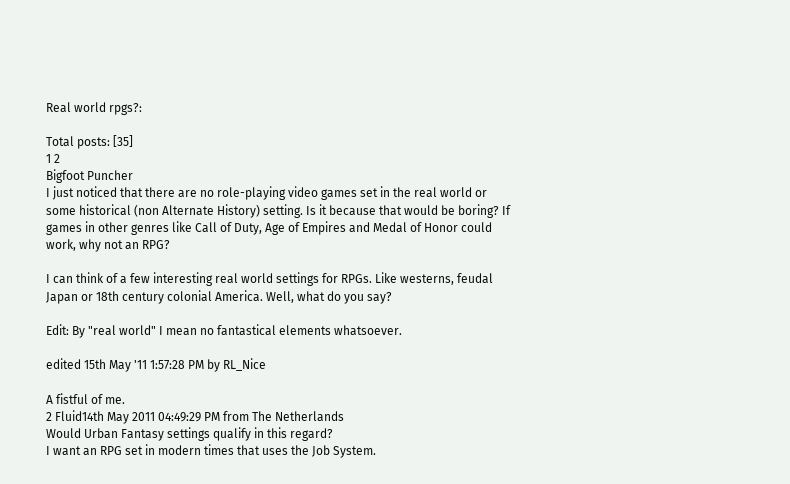Real world rpgs?:

Total posts: [35]
1 2
Bigfoot Puncher
I just noticed that there are no role-playing video games set in the real world or some historical (non Alternate History) setting. Is it because that would be boring? If games in other genres like Call of Duty, Age of Empires and Medal of Honor could work, why not an RPG?

I can think of a few interesting real world settings for RPGs. Like westerns, feudal Japan or 18th century colonial America. Well, what do you say?

Edit: By "real world" I mean no fantastical elements whatsoever.

edited 15th May '11 1:57:28 PM by RL_Nice

A fistful of me.
2 Fluid14th May 2011 04:49:29 PM from The Netherlands
Would Urban Fantasy settings qualify in this regard?
I want an RPG set in modern times that uses the Job System.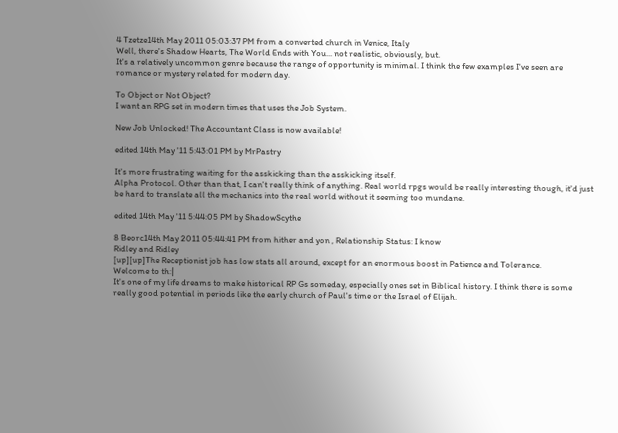4 Tzetze14th May 2011 05:03:37 PM from a converted church in Venice, Italy
Well, there's Shadow Hearts, The World Ends with You... not realistic, obviously, but.
It's a relatively uncommon genre because the range of opportunity is minimal. I think the few examples I've seen are romance or mystery related for modern day.

To Object or Not Object?
I want an RPG set in modern times that uses the Job System.

New Job Unlocked! The Accountant Class is now available!

edited 14th May '11 5:43:01 PM by MrPastry

It's more frustrating waiting for the asskicking than the asskicking itself.
Alpha Protocol. Other than that, I can't really think of anything. Real world rpgs would be really interesting though, it'd just be hard to translate all the mechanics into the real world without it seeming too mundane.

edited 14th May '11 5:44:05 PM by ShadowScythe

8 Beorc14th May 2011 05:44:41 PM from hither and yon , Relationship Status: I know
Ridley and Ridley
[up][up]The Receptionist job has low stats all around, except for an enormous boost in Patience and Tolerance.
Welcome to th:|
It's one of my life dreams to make historical RP Gs someday, especially ones set in Biblical history. I think there is some really good potential in periods like the early church of Paul's time or the Israel of Elijah.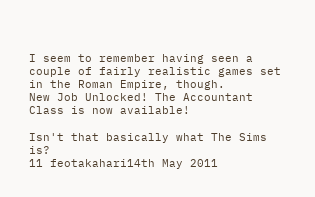I seem to remember having seen a couple of fairly realistic games set in the Roman Empire, though.
New Job Unlocked! The Accountant Class is now available!

Isn't that basically what The Sims is?
11 feotakahari14th May 2011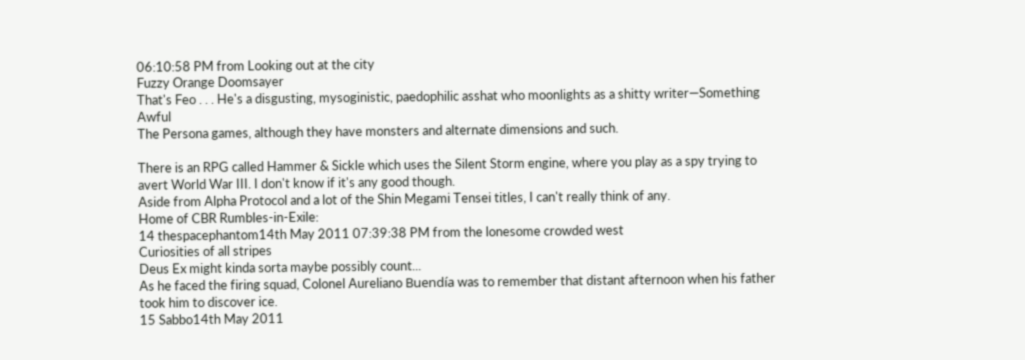06:10:58 PM from Looking out at the city
Fuzzy Orange Doomsayer
That's Feo . . . He's a disgusting, mysoginistic, paedophilic asshat who moonlights as a shitty writer—Something Awful
The Persona games, although they have monsters and alternate dimensions and such.

There is an RPG called Hammer & Sickle which uses the Silent Storm engine, where you play as a spy trying to avert World War III. I don't know if it's any good though.
Aside from Alpha Protocol and a lot of the Shin Megami Tensei titles, I can't really think of any.
Home of CBR Rumbles-in-Exile:
14 thespacephantom14th May 2011 07:39:38 PM from the lonesome crowded west
Curiosities of all stripes
Deus Ex might kinda sorta maybe possibly count...
As he faced the firing squad, Colonel Aureliano Buendía was to remember that distant afternoon when his father took him to discover ice.
15 Sabbo14th May 2011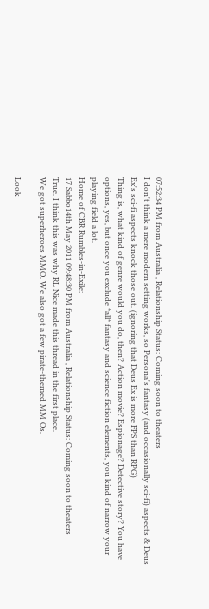07:52:34 PM from Australia , Relationship Status: Coming soon to theaters
I don't think a mere modern setting works, so Persona's fantasy (and occasionally sci-fi) aspects & Deus Ex's sci-fi aspects knock those out. (ignoring that Deus Ex is more FPS than RPG)
Thing is, what kind of genre would you do, then? Action movie? Espionage? Detective story? You have options, yes, but once you exclude *all* fantasy and science fiction elements, you kind of narrow your playing field a lot.
Home of CBR Rumbles-in-Exile:
17 Sabbo14th May 2011 09:48:30 PM from Australia , Relationship Status: Coming soon to theaters
True. I think this was why RL Nice made this thread in the first place.
We got superheroes MMO. We also got a few pirate-themed MM Os.

Look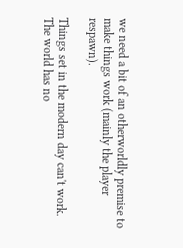we need a bit of an otherworldly premise to make things work (mainly the player respawn).

Things set in the modern day can't work. The world has no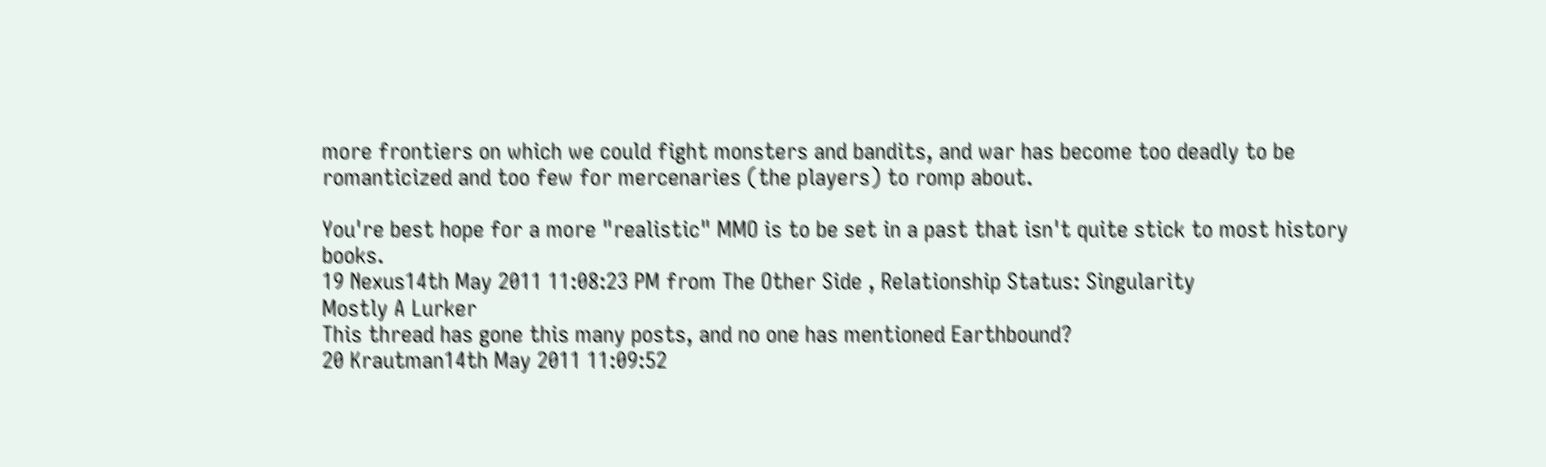more frontiers on which we could fight monsters and bandits, and war has become too deadly to be romanticized and too few for mercenaries (the players) to romp about.

You're best hope for a more "realistic" MMO is to be set in a past that isn't quite stick to most history books.
19 Nexus14th May 2011 11:08:23 PM from The Other Side , Relationship Status: Singularity
Mostly A Lurker
This thread has gone this many posts, and no one has mentioned Earthbound?
20 Krautman14th May 2011 11:09:52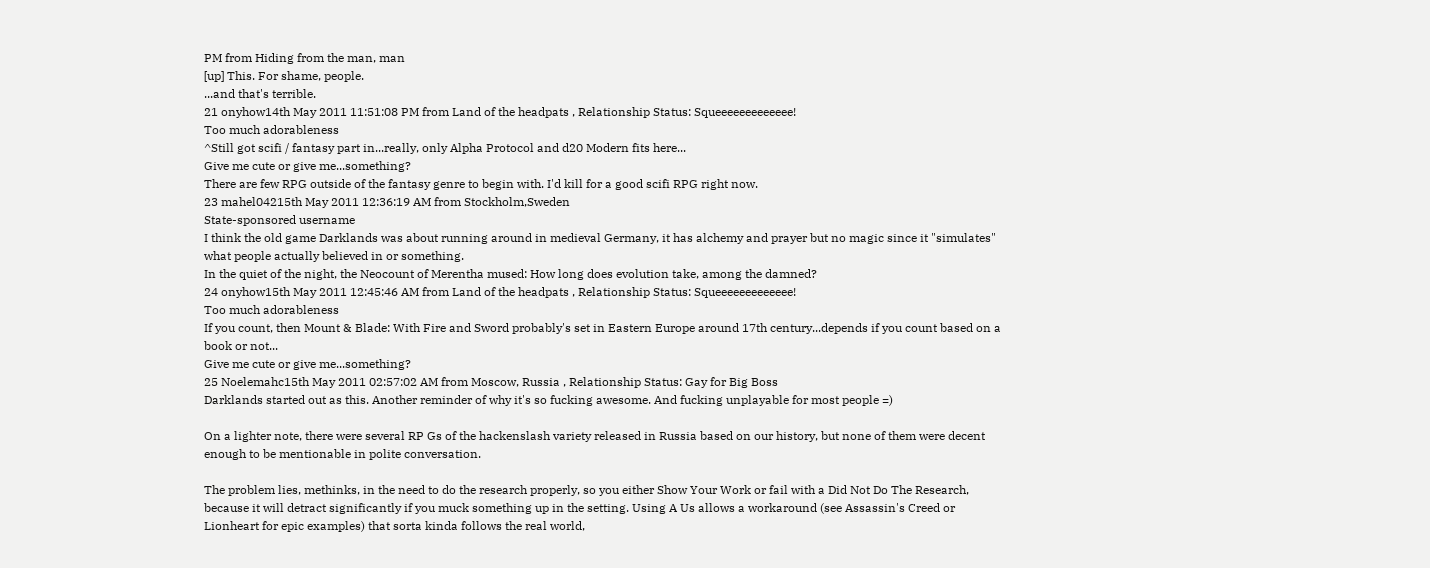PM from Hiding from the man, man
[up] This. For shame, people.
...and that's terrible.
21 onyhow14th May 2011 11:51:08 PM from Land of the headpats , Relationship Status: Squeeeeeeeeeeeee!
Too much adorableness
^Still got scifi / fantasy part in...really, only Alpha Protocol and d20 Modern fits here...
Give me cute or give me...something?
There are few RPG outside of the fantasy genre to begin with. I'd kill for a good scifi RPG right now.
23 mahel04215th May 2011 12:36:19 AM from Stockholm,Sweden
State-sponsored username
I think the old game Darklands was about running around in medieval Germany, it has alchemy and prayer but no magic since it "simulates" what people actually believed in or something.
In the quiet of the night, the Neocount of Merentha mused: How long does evolution take, among the damned?
24 onyhow15th May 2011 12:45:46 AM from Land of the headpats , Relationship Status: Squeeeeeeeeeeeee!
Too much adorableness
If you count, then Mount & Blade: With Fire and Sword probably's set in Eastern Europe around 17th century...depends if you count based on a book or not...
Give me cute or give me...something?
25 Noelemahc15th May 2011 02:57:02 AM from Moscow, Russia , Relationship Status: Gay for Big Boss
Darklands started out as this. Another reminder of why it's so fucking awesome. And fucking unplayable for most people =)

On a lighter note, there were several RP Gs of the hackenslash variety released in Russia based on our history, but none of them were decent enough to be mentionable in polite conversation.

The problem lies, methinks, in the need to do the research properly, so you either Show Your Work or fail with a Did Not Do The Research, because it will detract significantly if you muck something up in the setting. Using A Us allows a workaround (see Assassin's Creed or Lionheart for epic examples) that sorta kinda follows the real world,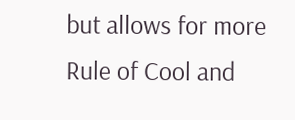but allows for more Rule of Cool and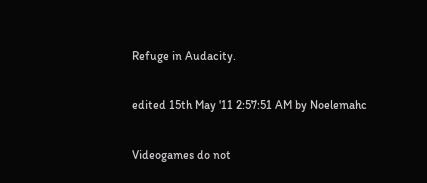Refuge in Audacity.

edited 15th May '11 2:57:51 AM by Noelemahc

Videogames do not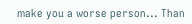make you a worse person... Than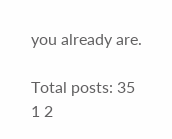you already are.

Total posts: 35
1 2